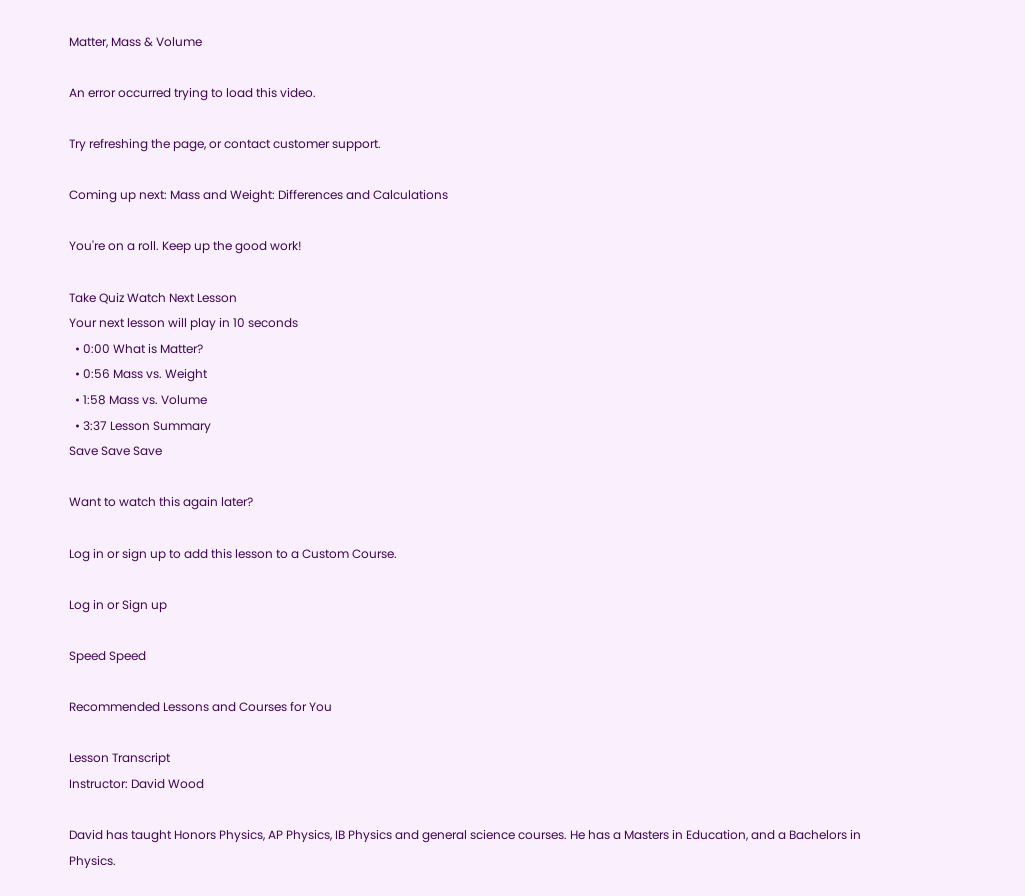Matter, Mass & Volume

An error occurred trying to load this video.

Try refreshing the page, or contact customer support.

Coming up next: Mass and Weight: Differences and Calculations

You're on a roll. Keep up the good work!

Take Quiz Watch Next Lesson
Your next lesson will play in 10 seconds
  • 0:00 What is Matter?
  • 0:56 Mass vs. Weight
  • 1:58 Mass vs. Volume
  • 3:37 Lesson Summary
Save Save Save

Want to watch this again later?

Log in or sign up to add this lesson to a Custom Course.

Log in or Sign up

Speed Speed

Recommended Lessons and Courses for You

Lesson Transcript
Instructor: David Wood

David has taught Honors Physics, AP Physics, IB Physics and general science courses. He has a Masters in Education, and a Bachelors in Physics.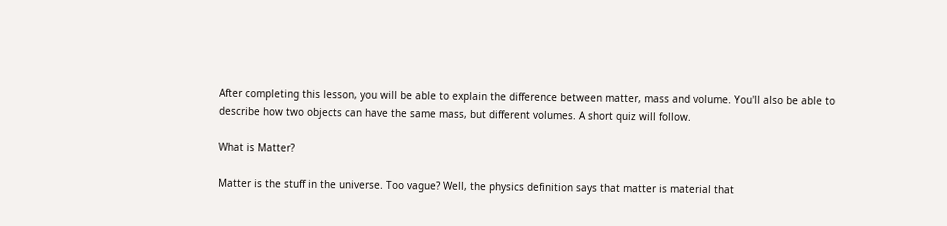After completing this lesson, you will be able to explain the difference between matter, mass and volume. You'll also be able to describe how two objects can have the same mass, but different volumes. A short quiz will follow.

What is Matter?

Matter is the stuff in the universe. Too vague? Well, the physics definition says that matter is material that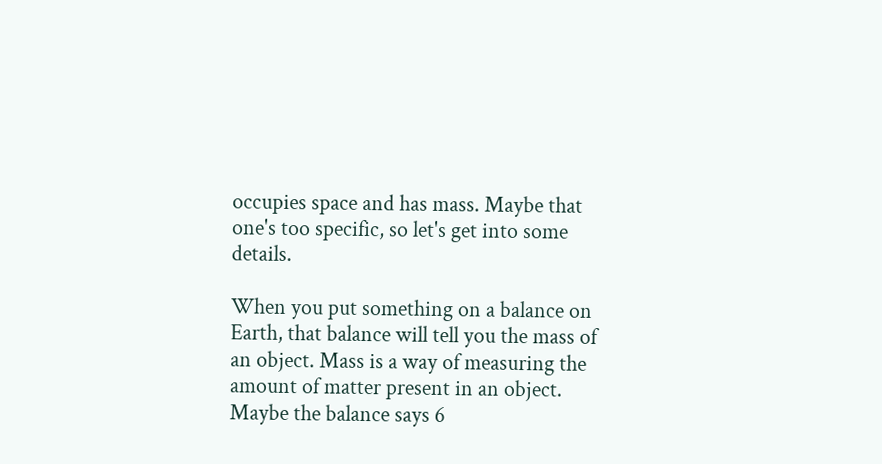occupies space and has mass. Maybe that one's too specific, so let's get into some details.

When you put something on a balance on Earth, that balance will tell you the mass of an object. Mass is a way of measuring the amount of matter present in an object. Maybe the balance says 6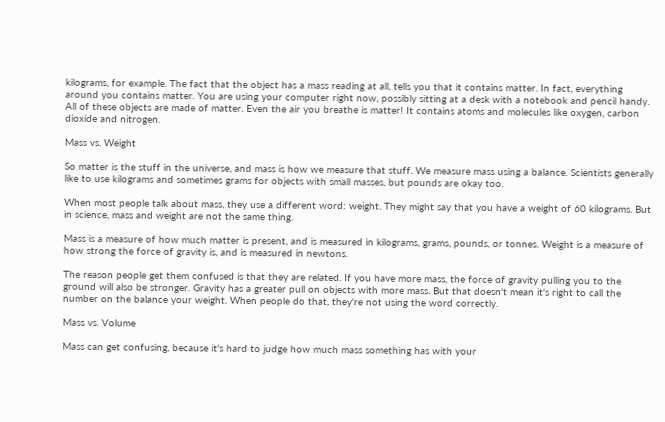kilograms, for example. The fact that the object has a mass reading at all, tells you that it contains matter. In fact, everything around you contains matter. You are using your computer right now, possibly sitting at a desk with a notebook and pencil handy. All of these objects are made of matter. Even the air you breathe is matter! It contains atoms and molecules like oxygen, carbon dioxide and nitrogen.

Mass vs. Weight

So matter is the stuff in the universe, and mass is how we measure that stuff. We measure mass using a balance. Scientists generally like to use kilograms and sometimes grams for objects with small masses, but pounds are okay too.

When most people talk about mass, they use a different word: weight. They might say that you have a weight of 60 kilograms. But in science, mass and weight are not the same thing.

Mass is a measure of how much matter is present, and is measured in kilograms, grams, pounds, or tonnes. Weight is a measure of how strong the force of gravity is, and is measured in newtons.

The reason people get them confused is that they are related. If you have more mass, the force of gravity pulling you to the ground will also be stronger. Gravity has a greater pull on objects with more mass. But that doesn't mean it's right to call the number on the balance your weight. When people do that, they're not using the word correctly.

Mass vs. Volume

Mass can get confusing, because it's hard to judge how much mass something has with your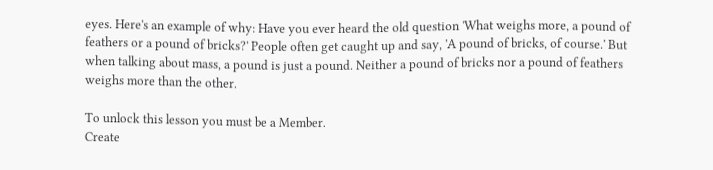eyes. Here's an example of why: Have you ever heard the old question 'What weighs more, a pound of feathers or a pound of bricks?' People often get caught up and say, 'A pound of bricks, of course.' But when talking about mass, a pound is just a pound. Neither a pound of bricks nor a pound of feathers weighs more than the other.

To unlock this lesson you must be a Member.
Create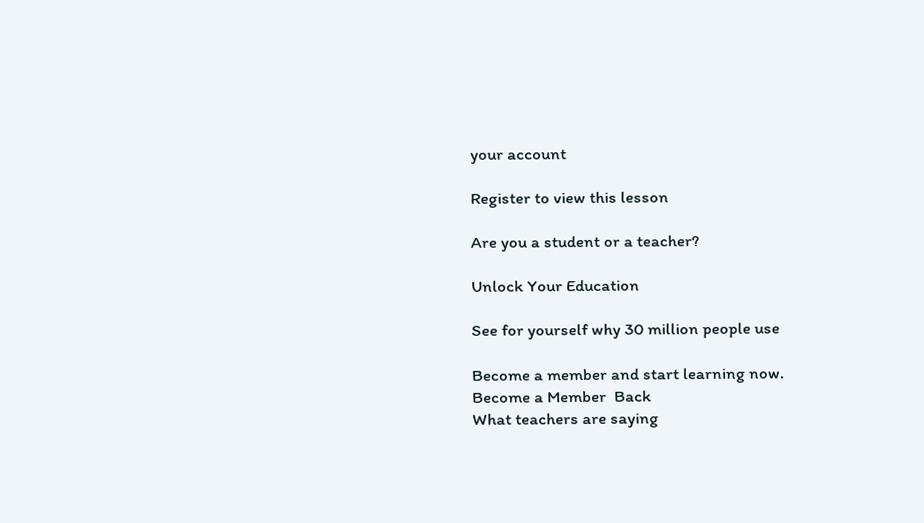your account

Register to view this lesson

Are you a student or a teacher?

Unlock Your Education

See for yourself why 30 million people use

Become a member and start learning now.
Become a Member  Back
What teachers are saying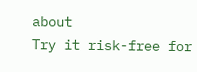about
Try it risk-free for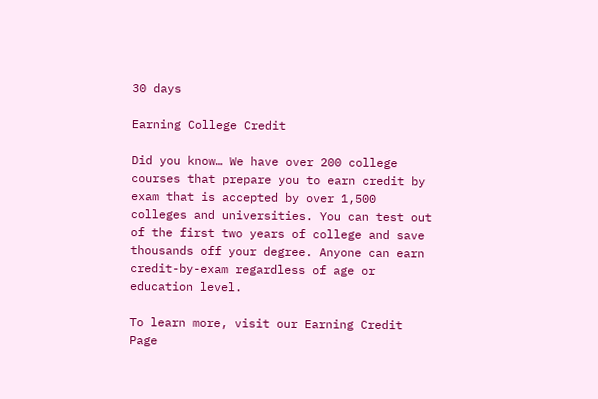30 days

Earning College Credit

Did you know… We have over 200 college courses that prepare you to earn credit by exam that is accepted by over 1,500 colleges and universities. You can test out of the first two years of college and save thousands off your degree. Anyone can earn credit-by-exam regardless of age or education level.

To learn more, visit our Earning Credit Page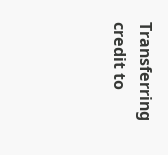Transferring credit to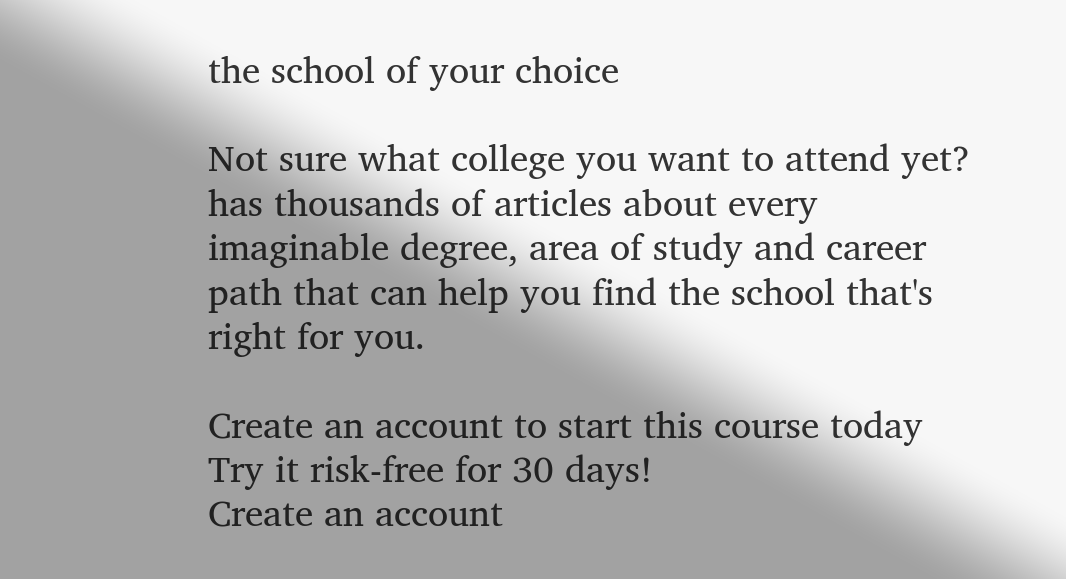the school of your choice

Not sure what college you want to attend yet? has thousands of articles about every imaginable degree, area of study and career path that can help you find the school that's right for you.

Create an account to start this course today
Try it risk-free for 30 days!
Create an account